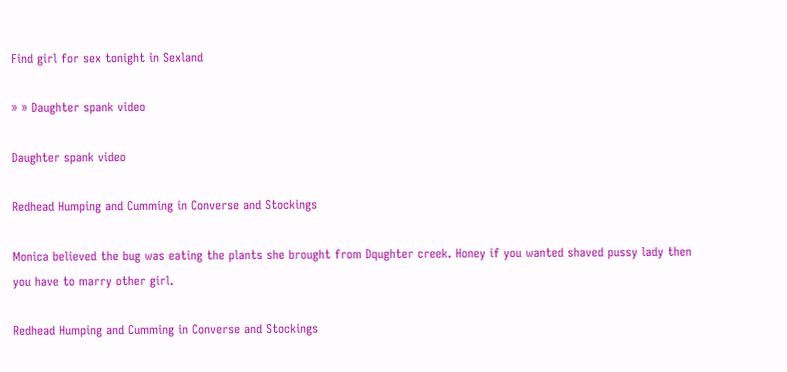Find girl for sex tonight in Sexland

» » Daughter spank video

Daughter spank video

Redhead Humping and Cumming in Converse and Stockings

Monica believed the bug was eating the plants she brought from Dqughter creek. Honey if you wanted shaved pussy lady then you have to marry other girl.

Redhead Humping and Cumming in Converse and Stockings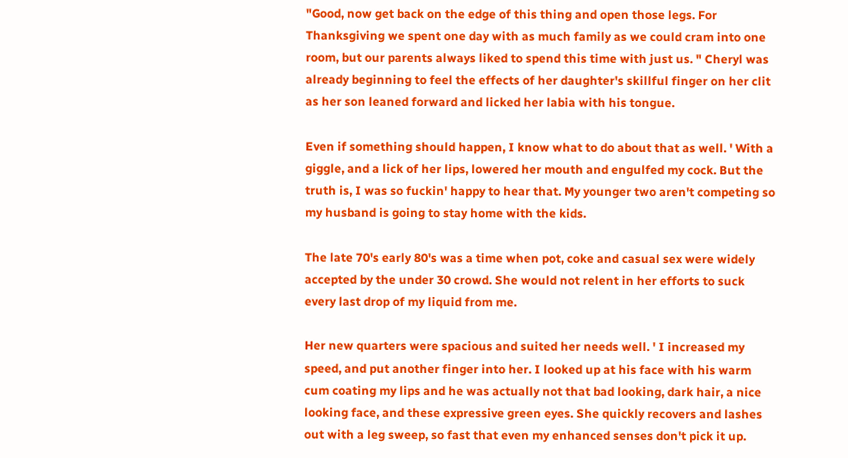"Good, now get back on the edge of this thing and open those legs. For Thanksgiving we spent one day with as much family as we could cram into one room, but our parents always liked to spend this time with just us. " Cheryl was already beginning to feel the effects of her daughter's skillful finger on her clit as her son leaned forward and licked her labia with his tongue.

Even if something should happen, I know what to do about that as well. ' With a giggle, and a lick of her lips, lowered her mouth and engulfed my cock. But the truth is, I was so fuckin' happy to hear that. My younger two aren't competing so my husband is going to stay home with the kids.

The late 70's early 80's was a time when pot, coke and casual sex were widely accepted by the under 30 crowd. She would not relent in her efforts to suck every last drop of my liquid from me.

Her new quarters were spacious and suited her needs well. ' I increased my speed, and put another finger into her. I looked up at his face with his warm cum coating my lips and he was actually not that bad looking, dark hair, a nice looking face, and these expressive green eyes. She quickly recovers and lashes out with a leg sweep, so fast that even my enhanced senses don't pick it up.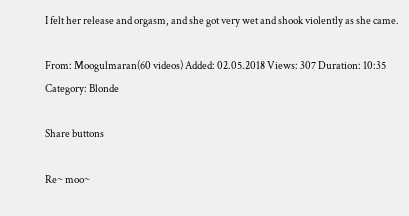I felt her release and orgasm, and she got very wet and shook violently as she came.

From: Moogulmaran(60 videos) Added: 02.05.2018 Views: 307 Duration: 10:35
Category: Blonde

Share buttons

Re~ moo~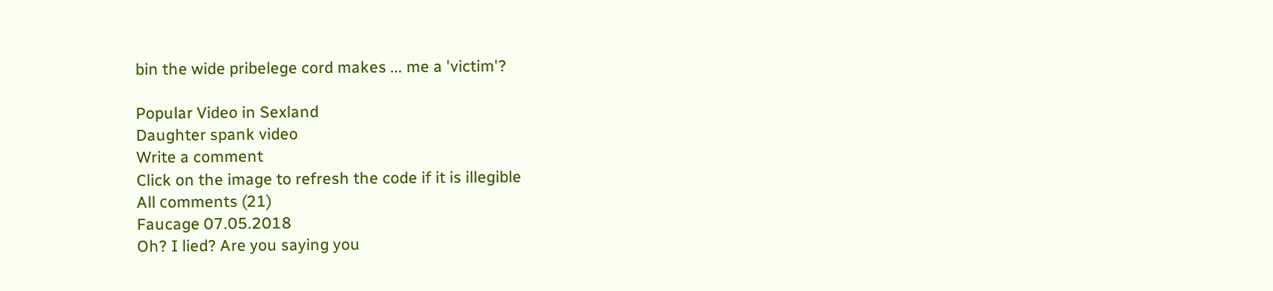bin the wide pribelege cord makes ... me a 'victim'?

Popular Video in Sexland
Daughter spank video
Write a comment
Click on the image to refresh the code if it is illegible
All сomments (21)
Faucage 07.05.2018
Oh? I lied? Are you saying you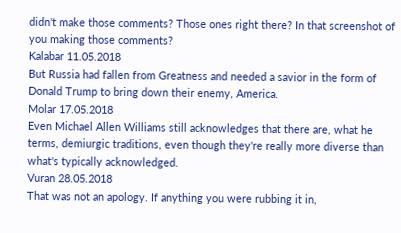didn't make those comments? Those ones right there? In that screenshot of you making those comments?
Kalabar 11.05.2018
But Russia had fallen from Greatness and needed a savior in the form of Donald Trump to bring down their enemy, America.
Molar 17.05.2018
Even Michael Allen Williams still acknowledges that there are, what he terms, demiurgic traditions, even though they're really more diverse than what's typically acknowledged.
Vuran 28.05.2018
That was not an apology. If anything you were rubbing it in,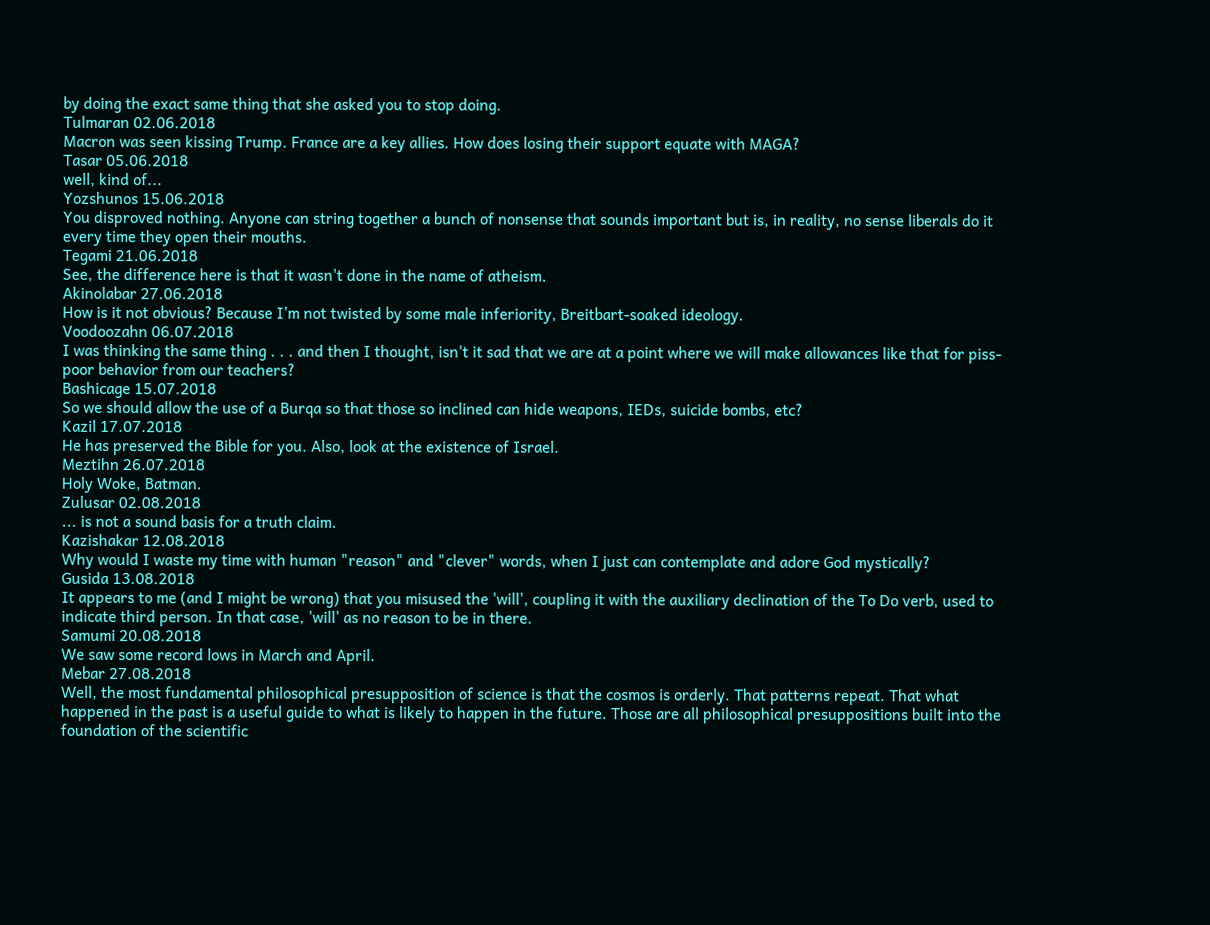by doing the exact same thing that she asked you to stop doing.
Tulmaran 02.06.2018
Macron was seen kissing Trump. France are a key allies. How does losing their support equate with MAGA?
Tasar 05.06.2018
well, kind of...
Yozshunos 15.06.2018
You disproved nothing. Anyone can string together a bunch of nonsense that sounds important but is, in reality, no sense liberals do it every time they open their mouths.
Tegami 21.06.2018
See, the difference here is that it wasn't done in the name of atheism.
Akinolabar 27.06.2018
How is it not obvious? Because I'm not twisted by some male inferiority, Breitbart-soaked ideology.
Voodoozahn 06.07.2018
I was thinking the same thing . . . and then I thought, isn't it sad that we are at a point where we will make allowances like that for piss-poor behavior from our teachers?
Bashicage 15.07.2018
So we should allow the use of a Burqa so that those so inclined can hide weapons, IEDs, suicide bombs, etc?
Kazil 17.07.2018
He has preserved the Bible for you. Also, look at the existence of Israel.
Meztihn 26.07.2018
Holy Woke, Batman.
Zulusar 02.08.2018
... is not a sound basis for a truth claim.
Kazishakar 12.08.2018
Why would I waste my time with human "reason" and "clever" words, when I just can contemplate and adore God mystically?
Gusida 13.08.2018
It appears to me (and I might be wrong) that you misused the 'will', coupling it with the auxiliary declination of the To Do verb, used to indicate third person. In that case, 'will' as no reason to be in there.
Samumi 20.08.2018
We saw some record lows in March and April.
Mebar 27.08.2018
Well, the most fundamental philosophical presupposition of science is that the cosmos is orderly. That patterns repeat. That what happened in the past is a useful guide to what is likely to happen in the future. Those are all philosophical presuppositions built into the foundation of the scientific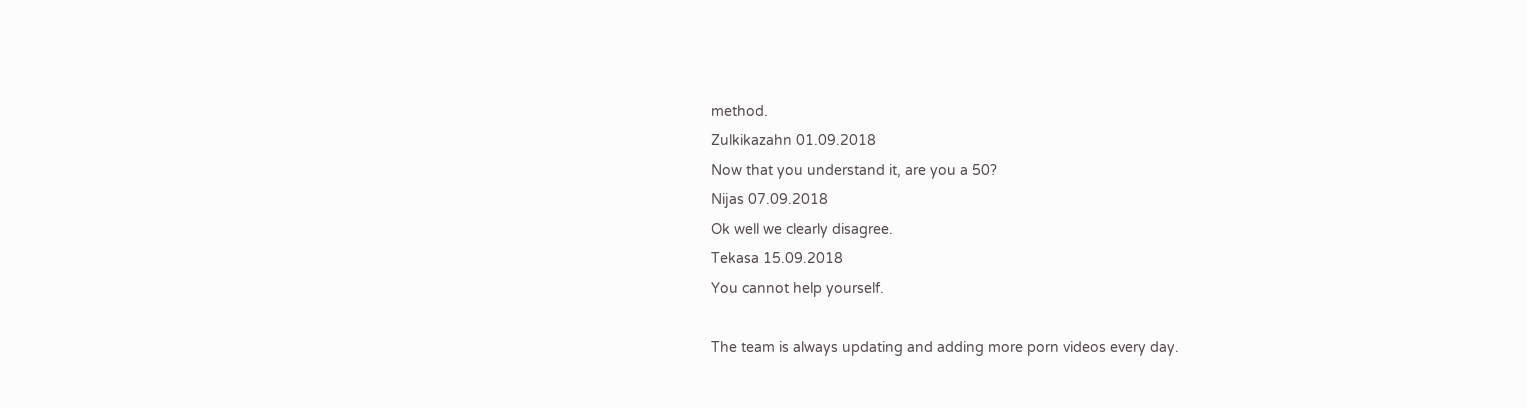method.
Zulkikazahn 01.09.2018
Now that you understand it, are you a 50?
Nijas 07.09.2018
Ok well we clearly disagree.
Tekasa 15.09.2018
You cannot help yourself.

The team is always updating and adding more porn videos every day.